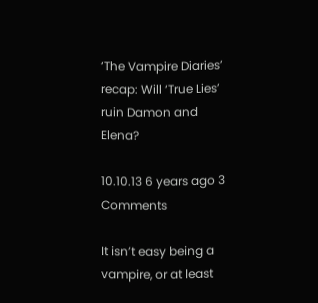‘The Vampire Diaries’ recap: Will ‘True Lies’ ruin Damon and Elena?

10.10.13 6 years ago 3 Comments

It isn’t easy being a vampire, or at least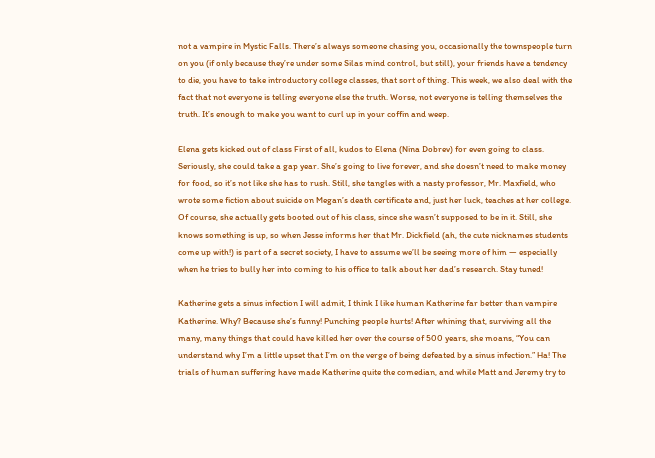not a vampire in Mystic Falls. There’s always someone chasing you, occasionally the townspeople turn on you (if only because they’re under some Silas mind control, but still), your friends have a tendency to die, you have to take introductory college classes, that sort of thing. This week, we also deal with the fact that not everyone is telling everyone else the truth. Worse, not everyone is telling themselves the truth. It’s enough to make you want to curl up in your coffin and weep.

Elena gets kicked out of class First of all, kudos to Elena (Nina Dobrev) for even going to class. Seriously, she could take a gap year. She’s going to live forever, and she doesn’t need to make money for food, so it’s not like she has to rush. Still, she tangles with a nasty professor, Mr. Maxfield, who wrote some fiction about suicide on Megan’s death certificate and, just her luck, teaches at her college. Of course, she actually gets booted out of his class, since she wasn’t supposed to be in it. Still, she knows something is up, so when Jesse informs her that Mr. Dickfield (ah, the cute nicknames students come up with!) is part of a secret society, I have to assume we’ll be seeing more of him — especially when he tries to bully her into coming to his office to talk about her dad’s research. Stay tuned!

Katherine gets a sinus infection I will admit, I think I like human Katherine far better than vampire Katherine. Why? Because she’s funny! Punching people hurts! After whining that, surviving all the many, many things that could have killed her over the course of 500 years, she moans, “You can understand why I’m a little upset that I’m on the verge of being defeated by a sinus infection.” Ha! The trials of human suffering have made Katherine quite the comedian, and while Matt and Jeremy try to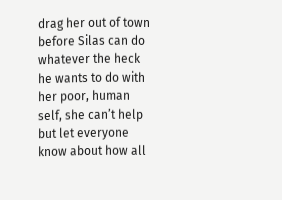drag her out of town before Silas can do whatever the heck he wants to do with her poor, human self, she can’t help but let everyone know about how all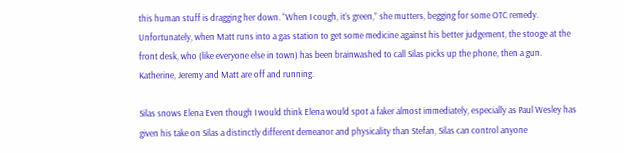this human stuff is dragging her down. “When I cough, it’s green,” she mutters, begging for some OTC remedy. Unfortunately, when Matt runs into a gas station to get some medicine against his better judgement, the stooge at the front desk, who (like everyone else in town) has been brainwashed to call Silas picks up the phone, then a gun. Katherine, Jeremy and Matt are off and running.

Silas snows Elena Even though I would think Elena would spot a faker almost immediately, especially as Paul Wesley has given his take on Silas a distinctly different demeanor and physicality than Stefan, Silas can control anyone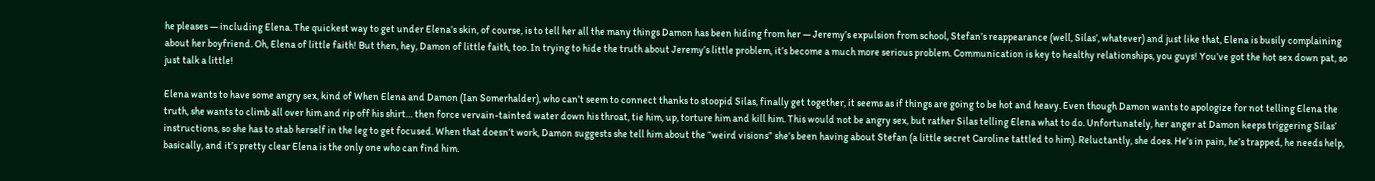he pleases — including Elena. The quickest way to get under Elena’s skin, of course, is to tell her all the many things Damon has been hiding from her — Jeremy’s expulsion from school, Stefan’s reappearance (well, Silas’, whatever) and just like that, Elena is busily complaining about her boyfriend. Oh, Elena of little faith! But then, hey, Damon of little faith, too. In trying to hide the truth about Jeremy’s little problem, it’s become a much more serious problem. Communication is key to healthy relationships, you guys! You’ve got the hot sex down pat, so just talk a little!

Elena wants to have some angry sex, kind of When Elena and Damon (Ian Somerhalder), who can’t seem to connect thanks to stoopid Silas, finally get together, it seems as if things are going to be hot and heavy. Even though Damon wants to apologize for not telling Elena the truth, she wants to climb all over him and rip off his shirt… then force vervain-tainted water down his throat, tie him, up, torture him and kill him. This would not be angry sex, but rather Silas telling Elena what to do. Unfortunately, her anger at Damon keeps triggering Silas’ instructions, so she has to stab herself in the leg to get focused. When that doesn’t work, Damon suggests she tell him about the “weird visions” she’s been having about Stefan (a little secret Caroline tattled to him). Reluctantly, she does. He’s in pain, he’s trapped, he needs help, basically, and it’s pretty clear Elena is the only one who can find him.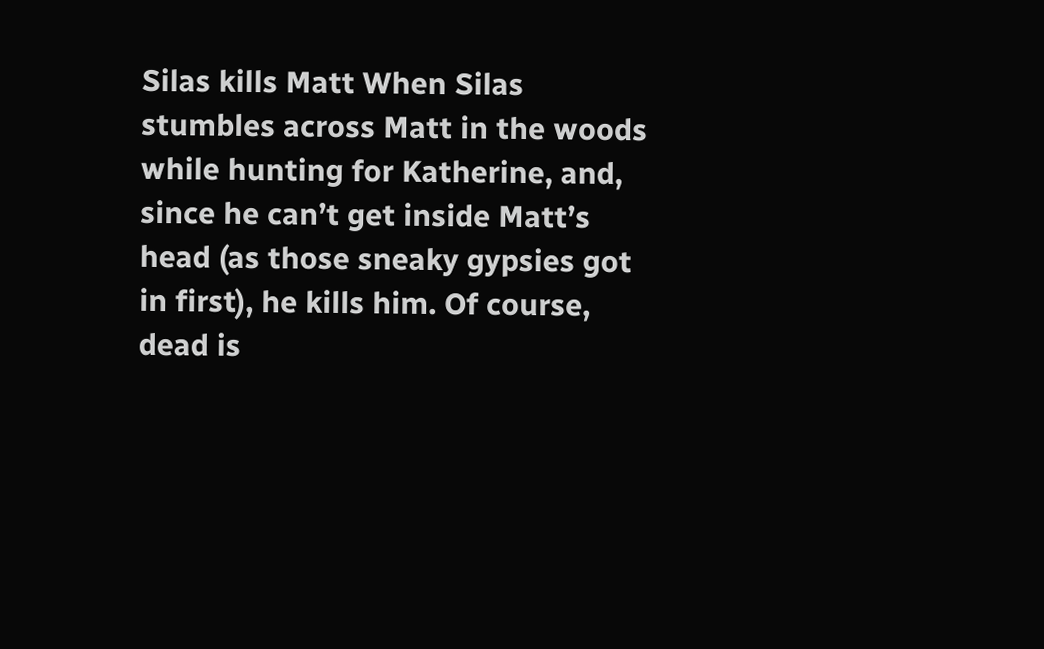Silas kills Matt When Silas stumbles across Matt in the woods while hunting for Katherine, and, since he can’t get inside Matt’s head (as those sneaky gypsies got in first), he kills him. Of course, dead is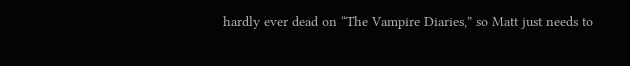hardly ever dead on “The Vampire Diaries,” so Matt just needs to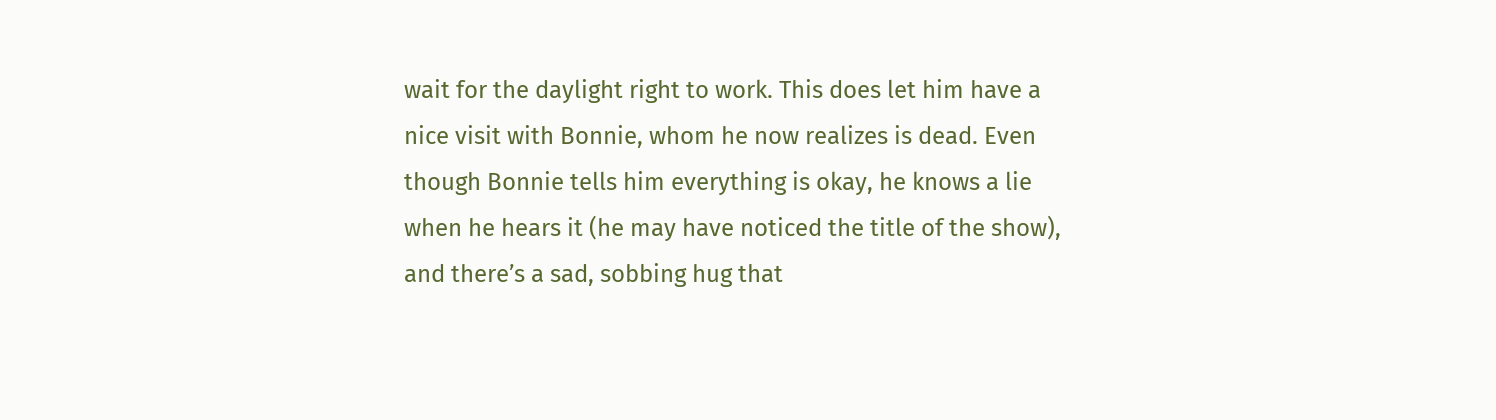wait for the daylight right to work. This does let him have a nice visit with Bonnie, whom he now realizes is dead. Even though Bonnie tells him everything is okay, he knows a lie when he hears it (he may have noticed the title of the show), and there’s a sad, sobbing hug that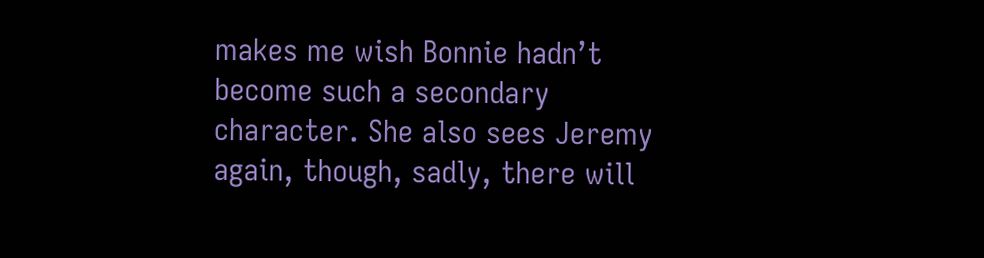makes me wish Bonnie hadn’t become such a secondary character. She also sees Jeremy again, though, sadly, there will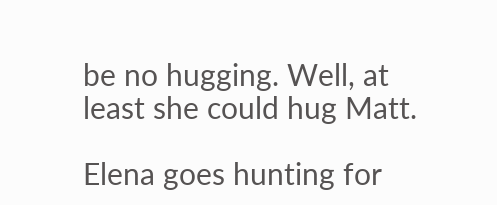be no hugging. Well, at least she could hug Matt.

Elena goes hunting for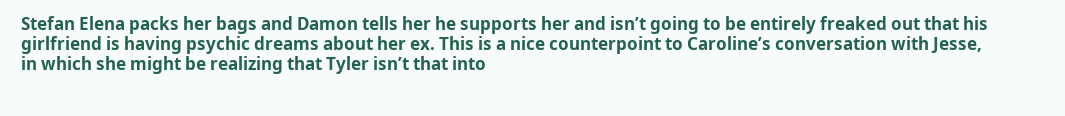Stefan Elena packs her bags and Damon tells her he supports her and isn’t going to be entirely freaked out that his girlfriend is having psychic dreams about her ex. This is a nice counterpoint to Caroline’s conversation with Jesse, in which she might be realizing that Tyler isn’t that into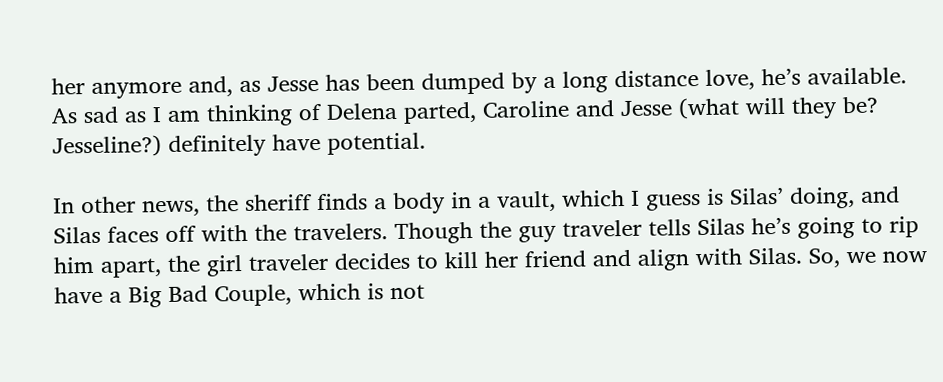her anymore and, as Jesse has been dumped by a long distance love, he’s available. As sad as I am thinking of Delena parted, Caroline and Jesse (what will they be? Jesseline?) definitely have potential.

In other news, the sheriff finds a body in a vault, which I guess is Silas’ doing, and Silas faces off with the travelers. Though the guy traveler tells Silas he’s going to rip him apart, the girl traveler decides to kill her friend and align with Silas. So, we now have a Big Bad Couple, which is not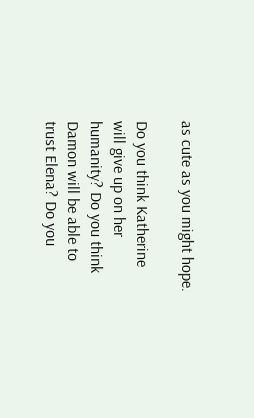as cute as you might hope.

Do you think Katherine will give up on her humanity? Do you think Damon will be able to trust Elena? Do you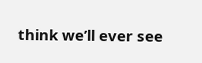think we’ll ever see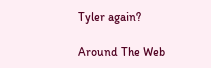Tyler again?

Around The Web